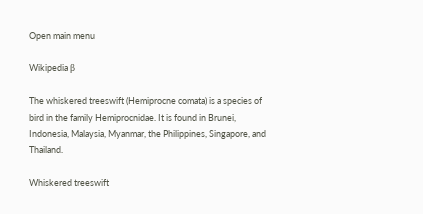Open main menu

Wikipedia β

The whiskered treeswift (Hemiprocne comata) is a species of bird in the family Hemiprocnidae. It is found in Brunei, Indonesia, Malaysia, Myanmar, the Philippines, Singapore, and Thailand.

Whiskered treeswift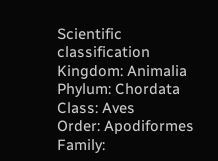Scientific classification
Kingdom: Animalia
Phylum: Chordata
Class: Aves
Order: Apodiformes
Family: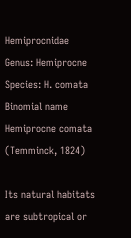Hemiprocnidae
Genus: Hemiprocne
Species: H. comata
Binomial name
Hemiprocne comata
(Temminck, 1824)

Its natural habitats are subtropical or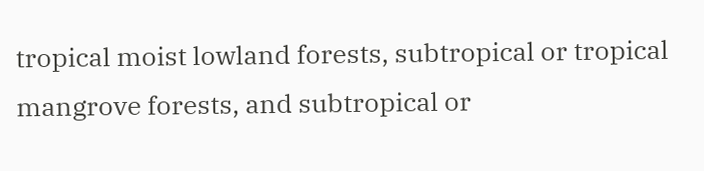tropical moist lowland forests, subtropical or tropical mangrove forests, and subtropical or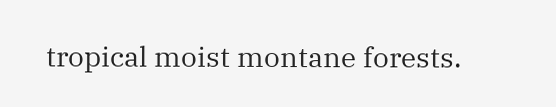tropical moist montane forests.